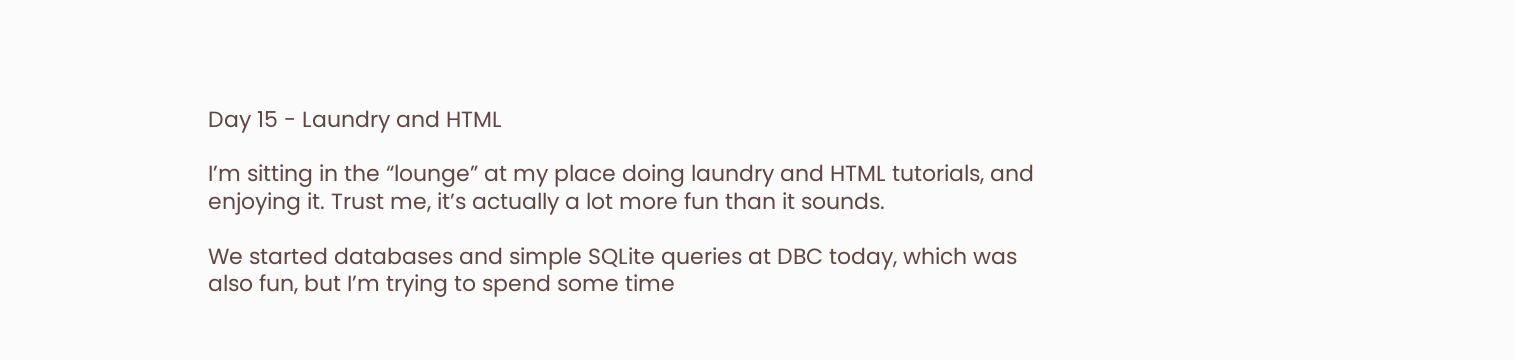Day 15 - Laundry and HTML

I’m sitting in the “lounge” at my place doing laundry and HTML tutorials, and enjoying it. Trust me, it’s actually a lot more fun than it sounds.

We started databases and simple SQLite queries at DBC today, which was also fun, but I’m trying to spend some time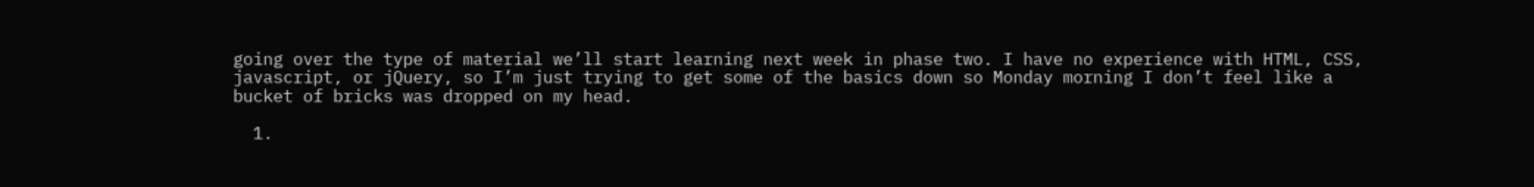going over the type of material we’ll start learning next week in phase two. I have no experience with HTML, CSS, javascript, or jQuery, so I’m just trying to get some of the basics down so Monday morning I don’t feel like a bucket of bricks was dropped on my head.

  1.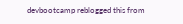devbootcamp reblogged this from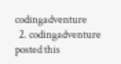codingadventure
  2. codingadventure posted this